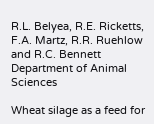R.L. Belyea, R.E. Ricketts, F.A. Martz, R.R. Ruehlow and R.C. Bennett
Department of Animal Sciences

Wheat silage as a feed for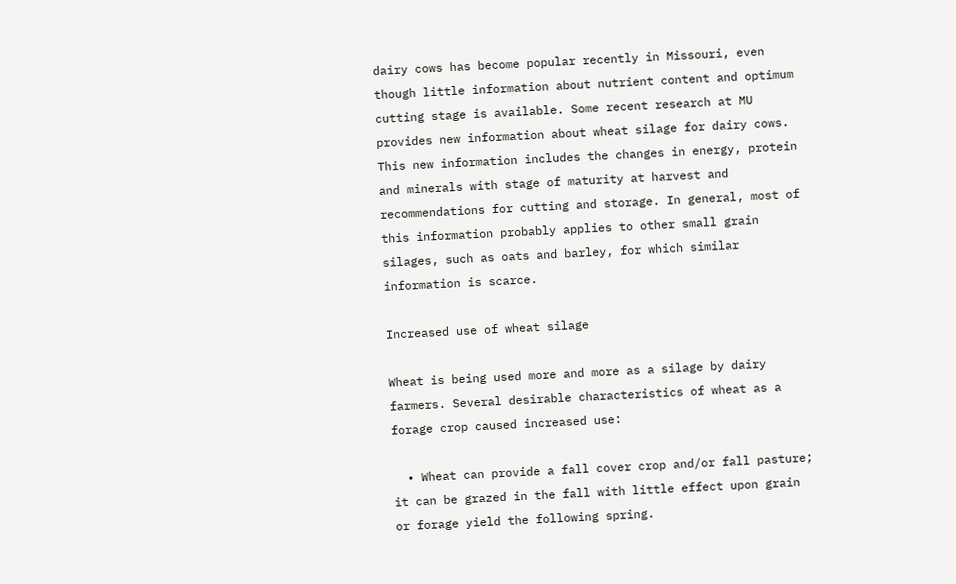dairy cows has become popular recently in Missouri, even though little information about nutrient content and optimum cutting stage is available. Some recent research at MU provides new information about wheat silage for dairy cows. This new information includes the changes in energy, protein and minerals with stage of maturity at harvest and recommendations for cutting and storage. In general, most of this information probably applies to other small grain silages, such as oats and barley, for which similar information is scarce.

Increased use of wheat silage

Wheat is being used more and more as a silage by dairy farmers. Several desirable characteristics of wheat as a forage crop caused increased use:

  • Wheat can provide a fall cover crop and/or fall pasture; it can be grazed in the fall with little effect upon grain or forage yield the following spring.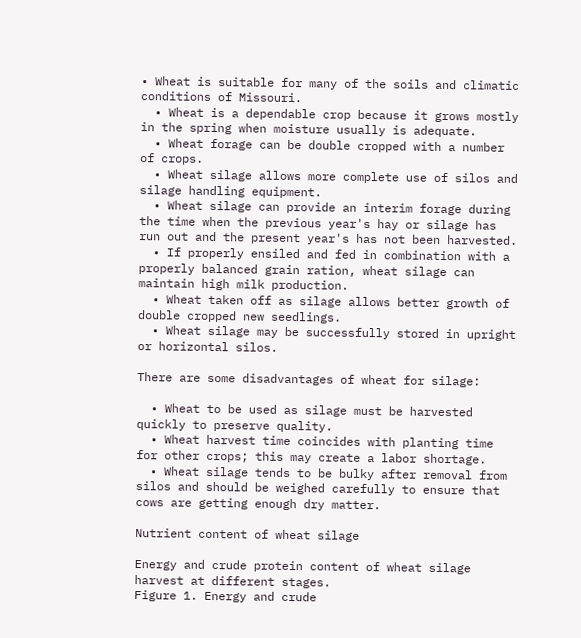• Wheat is suitable for many of the soils and climatic conditions of Missouri.
  • Wheat is a dependable crop because it grows mostly in the spring when moisture usually is adequate.
  • Wheat forage can be double cropped with a number of crops.
  • Wheat silage allows more complete use of silos and silage handling equipment.
  • Wheat silage can provide an interim forage during the time when the previous year's hay or silage has run out and the present year's has not been harvested.
  • If properly ensiled and fed in combination with a properly balanced grain ration, wheat silage can maintain high milk production.
  • Wheat taken off as silage allows better growth of double cropped new seedlings.
  • Wheat silage may be successfully stored in upright or horizontal silos.

There are some disadvantages of wheat for silage:

  • Wheat to be used as silage must be harvested quickly to preserve quality.
  • Wheat harvest time coincides with planting time for other crops; this may create a labor shortage.
  • Wheat silage tends to be bulky after removal from silos and should be weighed carefully to ensure that cows are getting enough dry matter.

Nutrient content of wheat silage

Energy and crude protein content of wheat silage harvest at different stages.
Figure 1. Energy and crude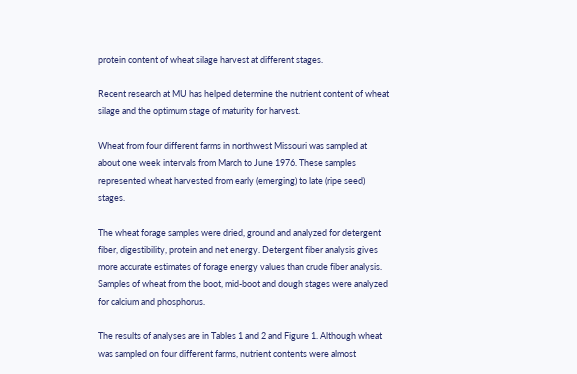protein content of wheat silage harvest at different stages.

Recent research at MU has helped determine the nutrient content of wheat silage and the optimum stage of maturity for harvest.

Wheat from four different farms in northwest Missouri was sampled at about one week intervals from March to June 1976. These samples represented wheat harvested from early (emerging) to late (ripe seed) stages.

The wheat forage samples were dried, ground and analyzed for detergent fiber, digestibility, protein and net energy. Detergent fiber analysis gives more accurate estimates of forage energy values than crude fiber analysis. Samples of wheat from the boot, mid-boot and dough stages were analyzed for calcium and phosphorus.

The results of analyses are in Tables 1 and 2 and Figure 1. Although wheat was sampled on four different farms, nutrient contents were almost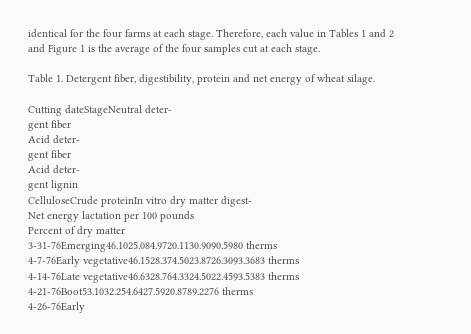identical for the four farms at each stage. Therefore, each value in Tables 1 and 2 and Figure 1 is the average of the four samples cut at each stage.

Table 1. Detergent fiber, digestibility, protein and net energy of wheat silage.

Cutting dateStageNeutral deter-
gent fiber
Acid deter-
gent fiber
Acid deter-
gent lignin
CelluloseCrude proteinIn vitro dry matter digest-
Net energy lactation per 100 pounds
Percent of dry matter
3-31-76Emerging46.1025.084.9720.1130.9090.5980 therms
4-7-76Early vegetative46.1528.374.5023.8726.3093.3683 therms
4-14-76Late vegetative46.6328.764.3324.5022.4593.5383 therms
4-21-76Boot53.1032.254.6427.5920.8789.2276 therms
4-26-76Early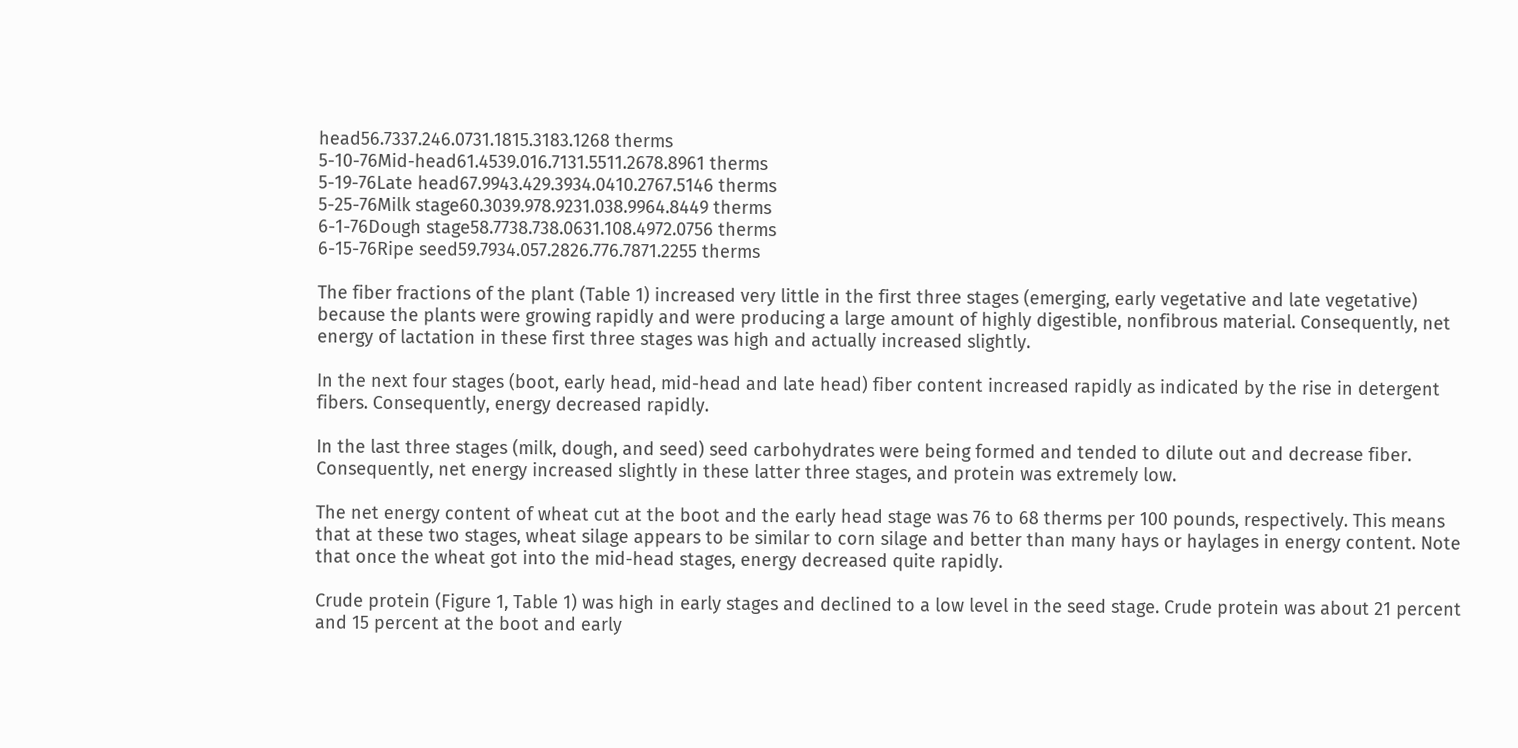head56.7337.246.0731.1815.3183.1268 therms
5-10-76Mid-head61.4539.016.7131.5511.2678.8961 therms
5-19-76Late head67.9943.429.3934.0410.2767.5146 therms
5-25-76Milk stage60.3039.978.9231.038.9964.8449 therms
6-1-76Dough stage58.7738.738.0631.108.4972.0756 therms
6-15-76Ripe seed59.7934.057.2826.776.7871.2255 therms

The fiber fractions of the plant (Table 1) increased very little in the first three stages (emerging, early vegetative and late vegetative) because the plants were growing rapidly and were producing a large amount of highly digestible, nonfibrous material. Consequently, net energy of lactation in these first three stages was high and actually increased slightly.

In the next four stages (boot, early head, mid-head and late head) fiber content increased rapidly as indicated by the rise in detergent fibers. Consequently, energy decreased rapidly.

In the last three stages (milk, dough, and seed) seed carbohydrates were being formed and tended to dilute out and decrease fiber. Consequently, net energy increased slightly in these latter three stages, and protein was extremely low.

The net energy content of wheat cut at the boot and the early head stage was 76 to 68 therms per 100 pounds, respectively. This means that at these two stages, wheat silage appears to be similar to corn silage and better than many hays or haylages in energy content. Note that once the wheat got into the mid-head stages, energy decreased quite rapidly.

Crude protein (Figure 1, Table 1) was high in early stages and declined to a low level in the seed stage. Crude protein was about 21 percent and 15 percent at the boot and early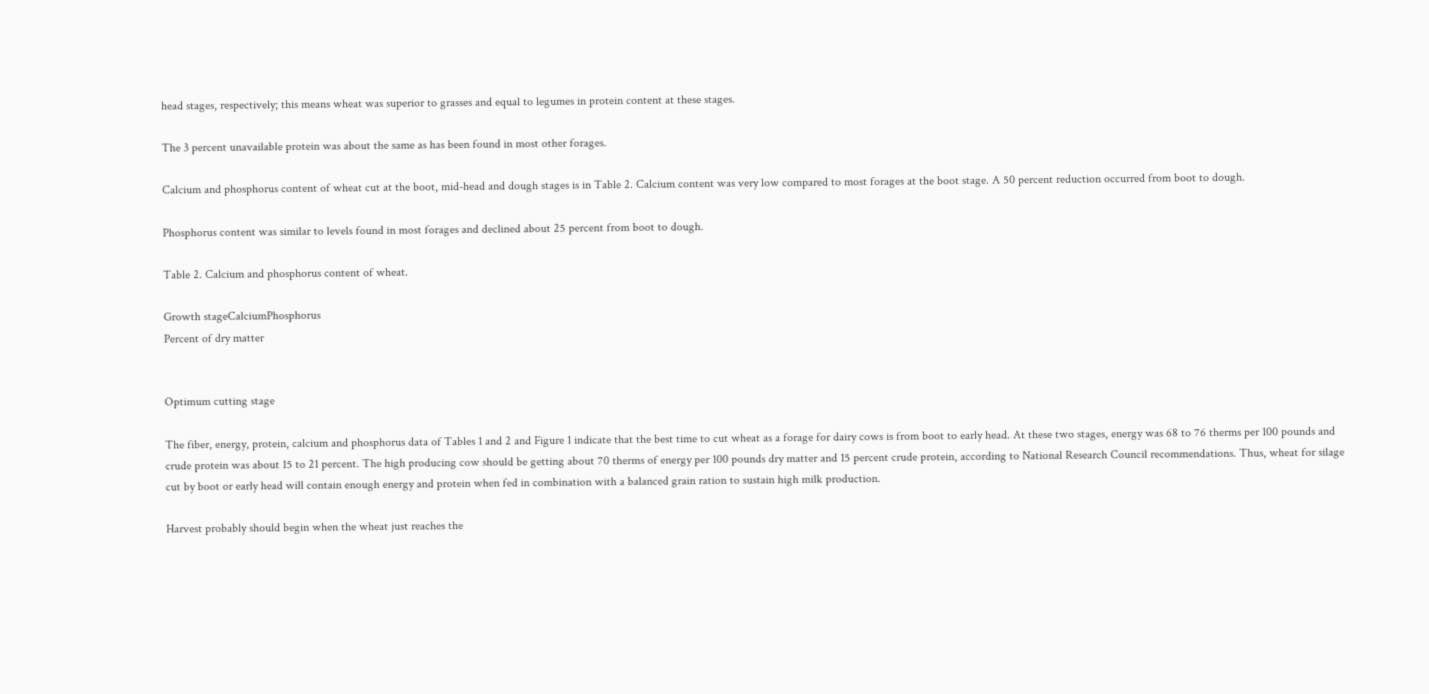head stages, respectively; this means wheat was superior to grasses and equal to legumes in protein content at these stages.

The 3 percent unavailable protein was about the same as has been found in most other forages.

Calcium and phosphorus content of wheat cut at the boot, mid-head and dough stages is in Table 2. Calcium content was very low compared to most forages at the boot stage. A 50 percent reduction occurred from boot to dough.

Phosphorus content was similar to levels found in most forages and declined about 25 percent from boot to dough.

Table 2. Calcium and phosphorus content of wheat.

Growth stageCalciumPhosphorus
Percent of dry matter


Optimum cutting stage

The fiber, energy, protein, calcium and phosphorus data of Tables 1 and 2 and Figure 1 indicate that the best time to cut wheat as a forage for dairy cows is from boot to early head. At these two stages, energy was 68 to 76 therms per 100 pounds and crude protein was about 15 to 21 percent. The high producing cow should be getting about 70 therms of energy per 100 pounds dry matter and 15 percent crude protein, according to National Research Council recommendations. Thus, wheat for silage cut by boot or early head will contain enough energy and protein when fed in combination with a balanced grain ration to sustain high milk production.

Harvest probably should begin when the wheat just reaches the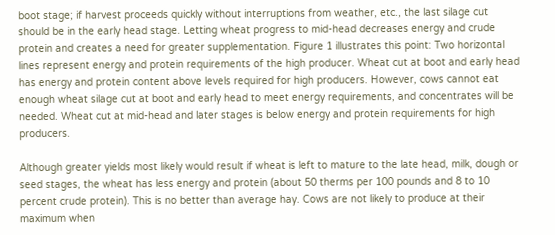boot stage; if harvest proceeds quickly without interruptions from weather, etc., the last silage cut should be in the early head stage. Letting wheat progress to mid-head decreases energy and crude protein and creates a need for greater supplementation. Figure 1 illustrates this point: Two horizontal lines represent energy and protein requirements of the high producer. Wheat cut at boot and early head has energy and protein content above levels required for high producers. However, cows cannot eat enough wheat silage cut at boot and early head to meet energy requirements, and concentrates will be needed. Wheat cut at mid-head and later stages is below energy and protein requirements for high producers.

Although greater yields most likely would result if wheat is left to mature to the late head, milk, dough or seed stages, the wheat has less energy and protein (about 50 therms per 100 pounds and 8 to 10 percent crude protein). This is no better than average hay. Cows are not likely to produce at their maximum when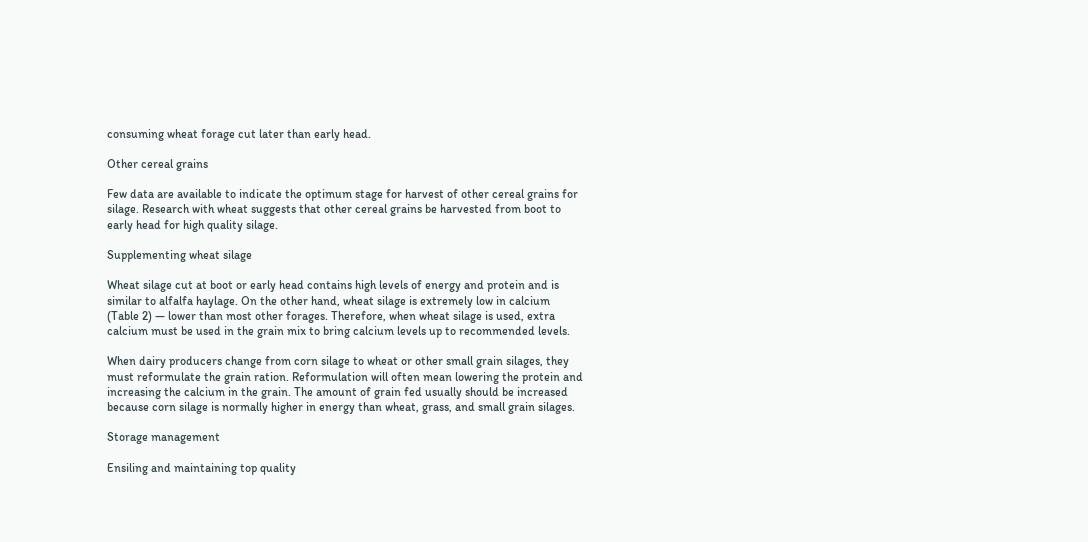consuming wheat forage cut later than early head.

Other cereal grains

Few data are available to indicate the optimum stage for harvest of other cereal grains for silage. Research with wheat suggests that other cereal grains be harvested from boot to early head for high quality silage.

Supplementing wheat silage

Wheat silage cut at boot or early head contains high levels of energy and protein and is similar to alfalfa haylage. On the other hand, wheat silage is extremely low in calcium (Table 2) — lower than most other forages. Therefore, when wheat silage is used, extra calcium must be used in the grain mix to bring calcium levels up to recommended levels.

When dairy producers change from corn silage to wheat or other small grain silages, they must reformulate the grain ration. Reformulation will often mean lowering the protein and increasing the calcium in the grain. The amount of grain fed usually should be increased because corn silage is normally higher in energy than wheat, grass, and small grain silages.

Storage management

Ensiling and maintaining top quality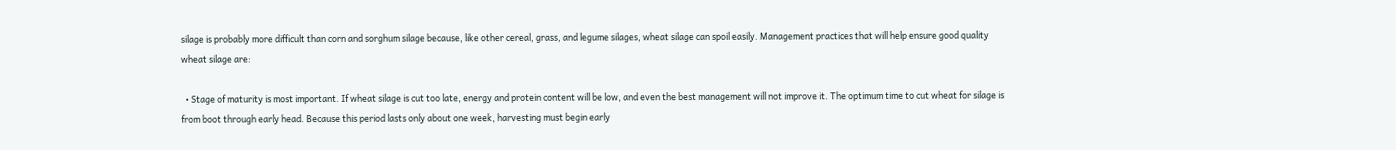silage is probably more difficult than corn and sorghum silage because, like other cereal, grass, and legume silages, wheat silage can spoil easily. Management practices that will help ensure good quality wheat silage are:

  • Stage of maturity is most important. If wheat silage is cut too late, energy and protein content will be low, and even the best management will not improve it. The optimum time to cut wheat for silage is from boot through early head. Because this period lasts only about one week, harvesting must begin early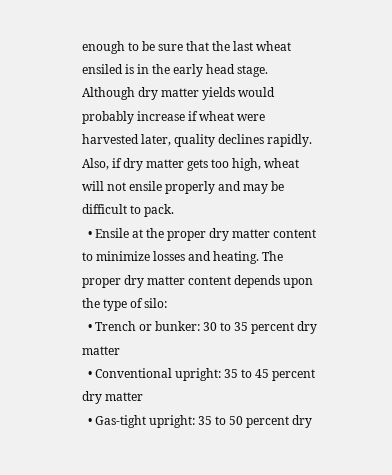enough to be sure that the last wheat ensiled is in the early head stage. Although dry matter yields would probably increase if wheat were harvested later, quality declines rapidly. Also, if dry matter gets too high, wheat will not ensile properly and may be difficult to pack.
  • Ensile at the proper dry matter content to minimize losses and heating. The proper dry matter content depends upon the type of silo:
  • Trench or bunker: 30 to 35 percent dry matter
  • Conventional upright: 35 to 45 percent dry matter
  • Gas-tight upright: 35 to 50 percent dry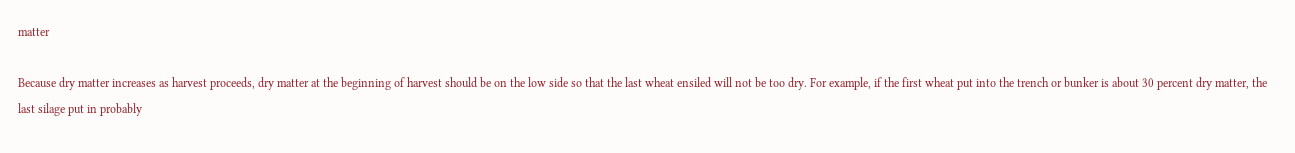matter

Because dry matter increases as harvest proceeds, dry matter at the beginning of harvest should be on the low side so that the last wheat ensiled will not be too dry. For example, if the first wheat put into the trench or bunker is about 30 percent dry matter, the last silage put in probably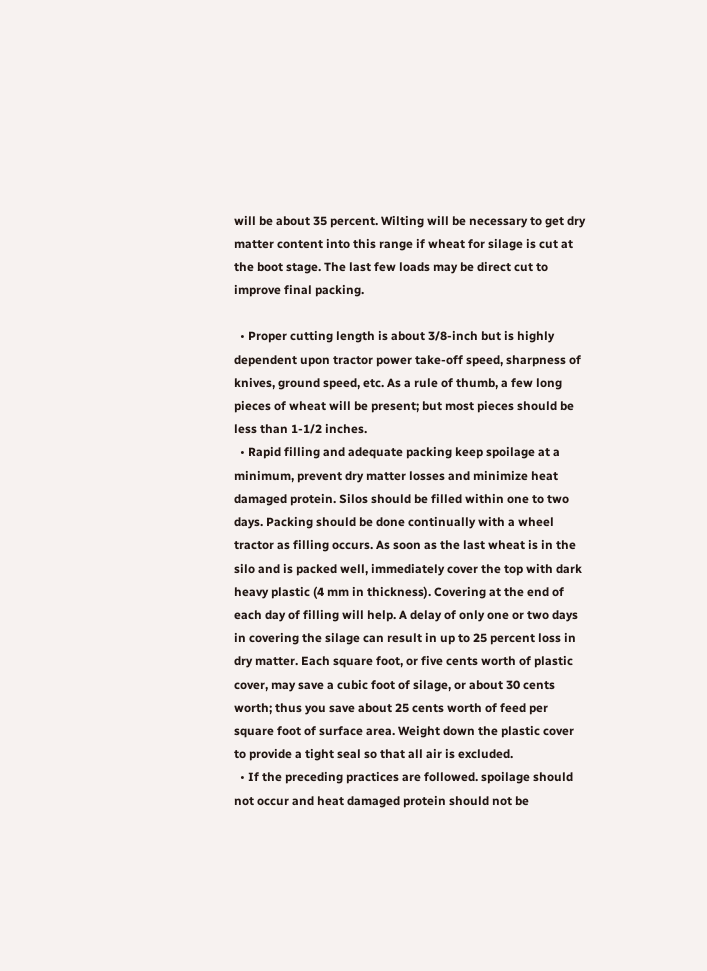will be about 35 percent. Wilting will be necessary to get dry matter content into this range if wheat for silage is cut at the boot stage. The last few loads may be direct cut to improve final packing.

  • Proper cutting length is about 3/8-inch but is highly dependent upon tractor power take-off speed, sharpness of knives, ground speed, etc. As a rule of thumb, a few long pieces of wheat will be present; but most pieces should be less than 1-1/2 inches.
  • Rapid filling and adequate packing keep spoilage at a minimum, prevent dry matter losses and minimize heat damaged protein. Silos should be filled within one to two days. Packing should be done continually with a wheel tractor as filling occurs. As soon as the last wheat is in the silo and is packed well, immediately cover the top with dark heavy plastic (4 mm in thickness). Covering at the end of each day of filling will help. A delay of only one or two days in covering the silage can result in up to 25 percent loss in dry matter. Each square foot, or five cents worth of plastic cover, may save a cubic foot of silage, or about 30 cents worth; thus you save about 25 cents worth of feed per square foot of surface area. Weight down the plastic cover to provide a tight seal so that all air is excluded.
  • If the preceding practices are followed. spoilage should not occur and heat damaged protein should not be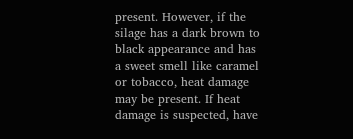present. However, if the silage has a dark brown to black appearance and has a sweet smell like caramel or tobacco, heat damage may be present. If heat damage is suspected, have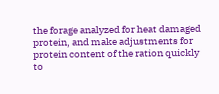the forage analyzed for heat damaged protein, and make adjustments for protein content of the ration quickly to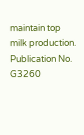maintain top milk production.
Publication No. G3260